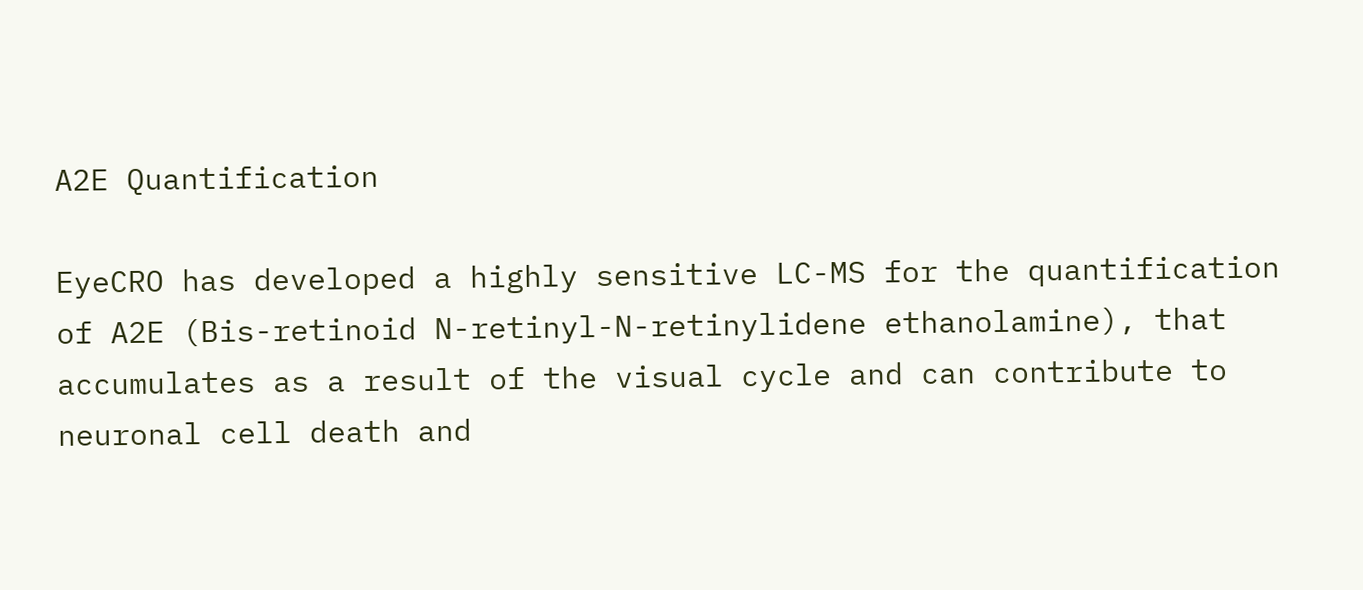A2E Quantification

EyeCRO has developed a highly sensitive LC-MS for the quantification of A2E (Bis-retinoid N-retinyl-N-retinylidene ethanolamine), that accumulates as a result of the visual cycle and can contribute to neuronal cell death and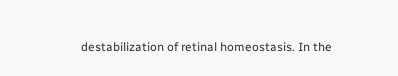destabilization of retinal homeostasis. In the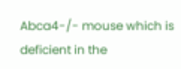Abca4-/- mouse which is deficient in the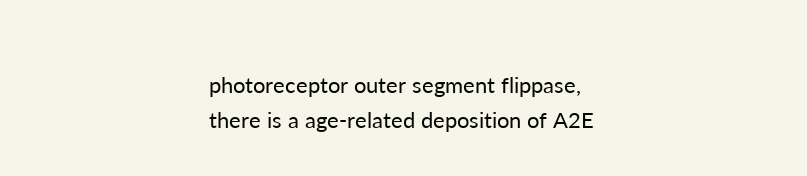photoreceptor outer segment flippase, there is a age-related deposition of A2E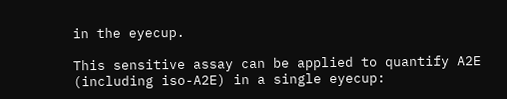in the eyecup.

This sensitive assay can be applied to quantify A2E (including iso-A2E) in a single eyecup: